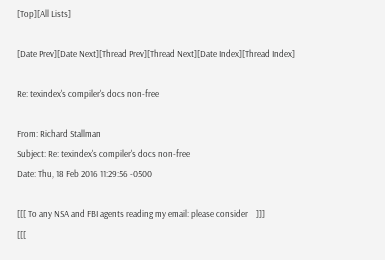[Top][All Lists]

[Date Prev][Date Next][Thread Prev][Thread Next][Date Index][Thread Index]

Re: texindex's compiler's docs non-free

From: Richard Stallman
Subject: Re: texindex's compiler's docs non-free
Date: Thu, 18 Feb 2016 11:29:56 -0500

[[[ To any NSA and FBI agents reading my email: please consider    ]]]
[[[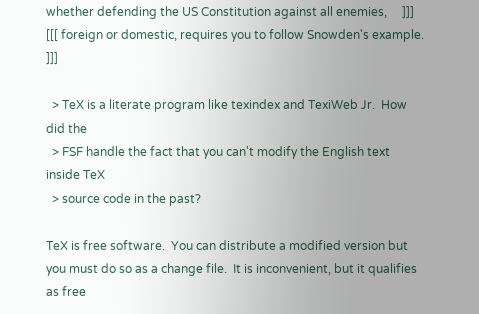whether defending the US Constitution against all enemies,     ]]]
[[[ foreign or domestic, requires you to follow Snowden's example. ]]]

  > TeX is a literate program like texindex and TexiWeb Jr.  How did the
  > FSF handle the fact that you can't modify the English text inside TeX
  > source code in the past?

TeX is free software.  You can distribute a modified version but
you must do so as a change file.  It is inconvenient, but it qualifies
as free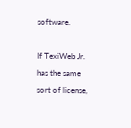software.

If TexiWeb Jr. has the same sort of license,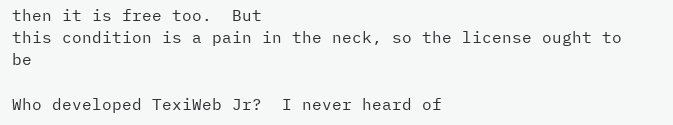then it is free too.  But
this condition is a pain in the neck, so the license ought to be

Who developed TexiWeb Jr?  I never heard of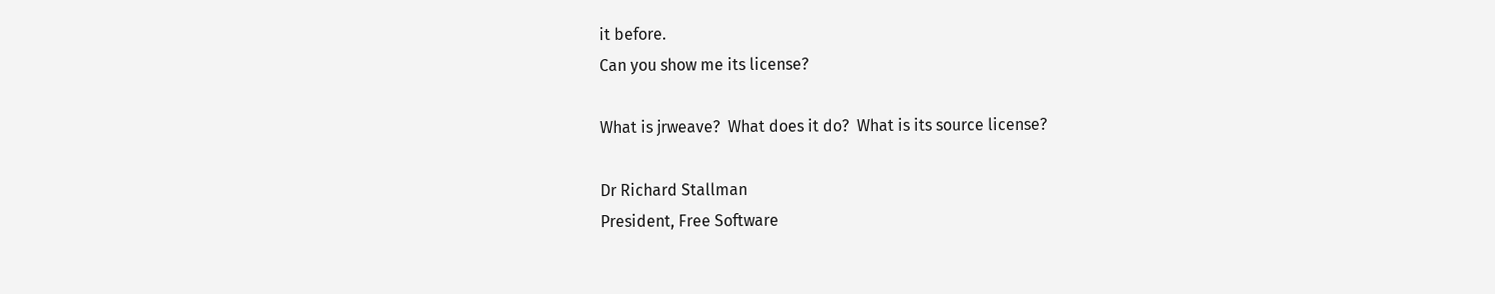it before.
Can you show me its license?

What is jrweave?  What does it do?  What is its source license?

Dr Richard Stallman
President, Free Software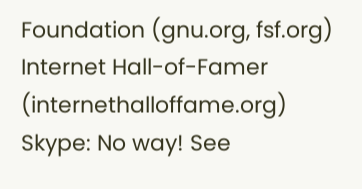Foundation (gnu.org, fsf.org)
Internet Hall-of-Famer (internethalloffame.org)
Skype: No way! See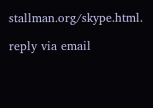stallman.org/skype.html.

reply via email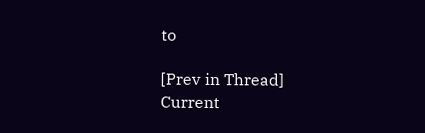to

[Prev in Thread] Current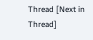Thread [Next in Thread]